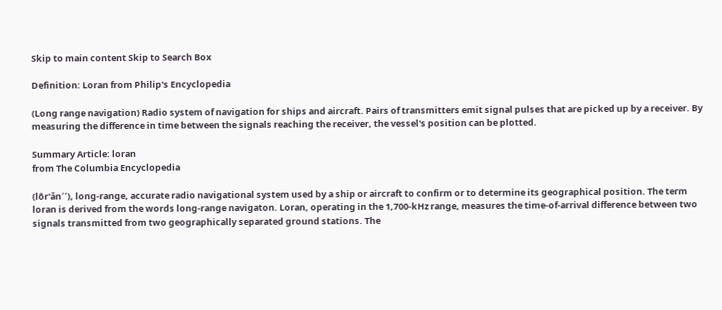Skip to main content Skip to Search Box

Definition: Loran from Philip's Encyclopedia

(Long range navigation) Radio system of navigation for ships and aircraft. Pairs of transmitters emit signal pulses that are picked up by a receiver. By measuring the difference in time between the signals reaching the receiver, the vessel's position can be plotted.

Summary Article: loran
from The Columbia Encyclopedia

(lôr'ăn´´), long-range, accurate radio navigational system used by a ship or aircraft to confirm or to determine its geographical position. The term loran is derived from the words long-range navigaton. Loran, operating in the 1,700-kHz range, measures the time-of-arrival difference between two signals transmitted from two geographically separated ground stations. The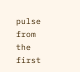pulse from the first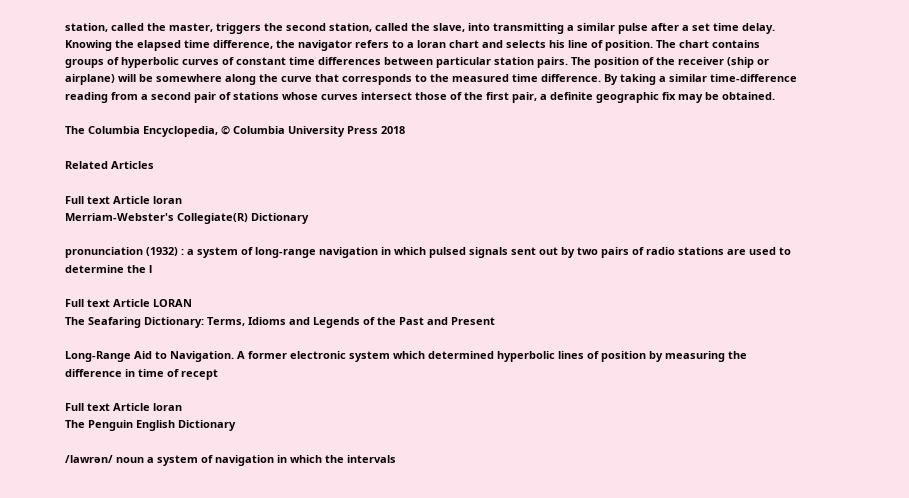station, called the master, triggers the second station, called the slave, into transmitting a similar pulse after a set time delay. Knowing the elapsed time difference, the navigator refers to a loran chart and selects his line of position. The chart contains groups of hyperbolic curves of constant time differences between particular station pairs. The position of the receiver (ship or airplane) will be somewhere along the curve that corresponds to the measured time difference. By taking a similar time-difference reading from a second pair of stations whose curves intersect those of the first pair, a definite geographic fix may be obtained.

The Columbia Encyclopedia, © Columbia University Press 2018

Related Articles

Full text Article loran
Merriam-Webster's Collegiate(R) Dictionary

pronunciation (1932) : a system of long-range navigation in which pulsed signals sent out by two pairs of radio stations are used to determine the l

Full text Article LORAN
The Seafaring Dictionary: Terms, Idioms and Legends of the Past and Present

Long-Range Aid to Navigation. A former electronic system which determined hyperbolic lines of position by measuring the difference in time of recept

Full text Article loran
The Penguin English Dictionary

/lawrən/ noun a system of navigation in which the intervals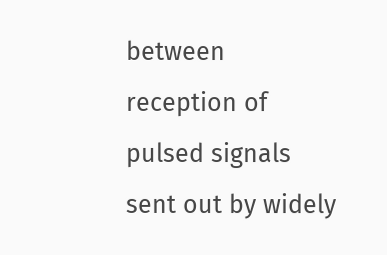between reception of pulsed signals sent out by widely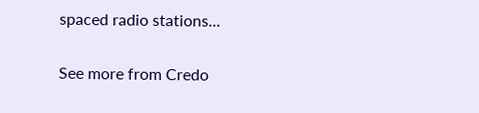spaced radio stations...

See more from Credo